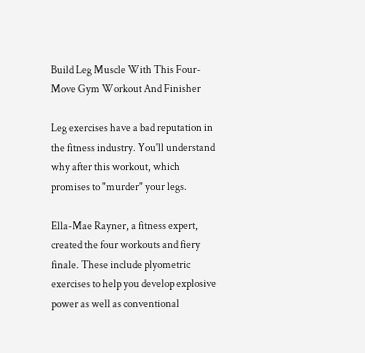Build Leg Muscle With This Four-Move Gym Workout And Finisher

Leg exercises have a bad reputation in the fitness industry. You'll understand why after this workout, which promises to "murder" your legs.

Ella-Mae Rayner, a fitness expert, created the four workouts and fiery finale. These include plyometric exercises to help you develop explosive power as well as conventional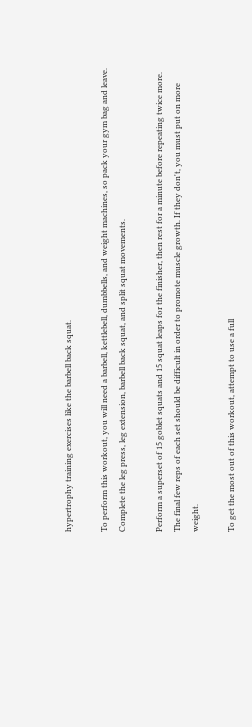hypertrophy training exercises like the barbell back squat.

To perform this workout, you will need a barbell, kettlebell, dumbbells, and weight machines, so pack your gym bag and leave. Complete the leg press, leg extension, barbell back squat, and split squat movements.

Perform a superset of 15 goblet squats and 15 squat leaps for the finisher, then rest for a minute before repeating twice more. The final few reps of each set should be difficult in order to promote muscle growth. If they don't, you must put on more weight.

To get the most out of this workout, attempt to use a full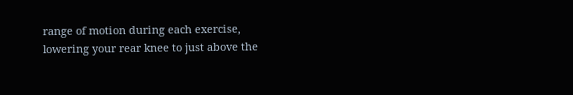range of motion during each exercise, lowering your rear knee to just above the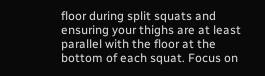floor during split squats and ensuring your thighs are at least parallel with the floor at the bottom of each squat. Focus on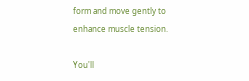form and move gently to enhance muscle tension.

You'll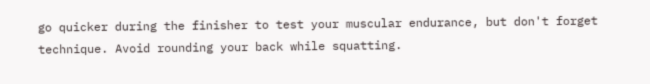go quicker during the finisher to test your muscular endurance, but don't forget technique. Avoid rounding your back while squatting.